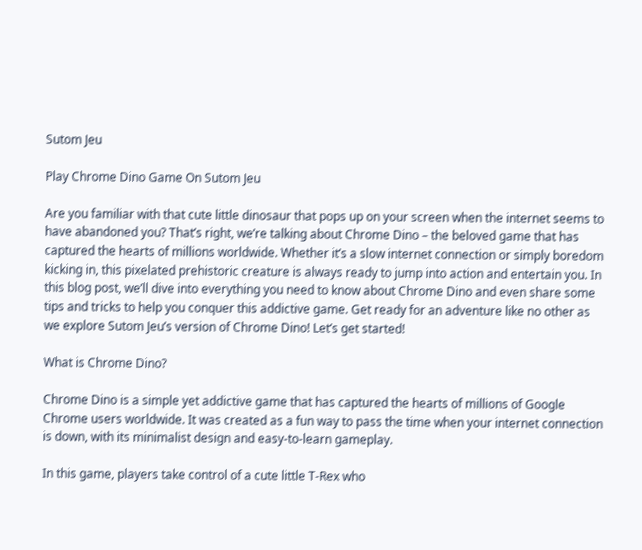Sutom Jeu

Play Chrome Dino Game On Sutom Jeu

Are you familiar with that cute little dinosaur that pops up on your screen when the internet seems to have abandoned you? That’s right, we’re talking about Chrome Dino – the beloved game that has captured the hearts of millions worldwide. Whether it’s a slow internet connection or simply boredom kicking in, this pixelated prehistoric creature is always ready to jump into action and entertain you. In this blog post, we’ll dive into everything you need to know about Chrome Dino and even share some tips and tricks to help you conquer this addictive game. Get ready for an adventure like no other as we explore Sutom Jeu’s version of Chrome Dino! Let’s get started!

What is Chrome Dino?

Chrome Dino is a simple yet addictive game that has captured the hearts of millions of Google Chrome users worldwide. It was created as a fun way to pass the time when your internet connection is down, with its minimalist design and easy-to-learn gameplay.

In this game, players take control of a cute little T-Rex who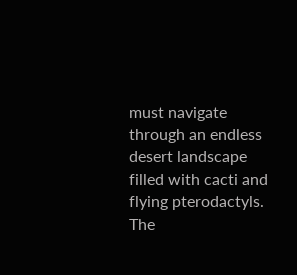must navigate through an endless desert landscape filled with cacti and flying pterodactyls. The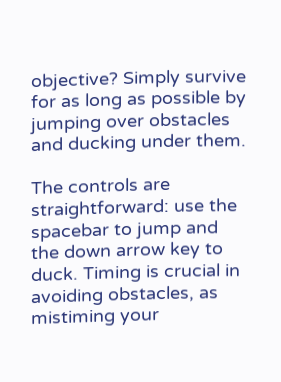objective? Simply survive for as long as possible by jumping over obstacles and ducking under them.

The controls are straightforward: use the spacebar to jump and the down arrow key to duck. Timing is crucial in avoiding obstacles, as mistiming your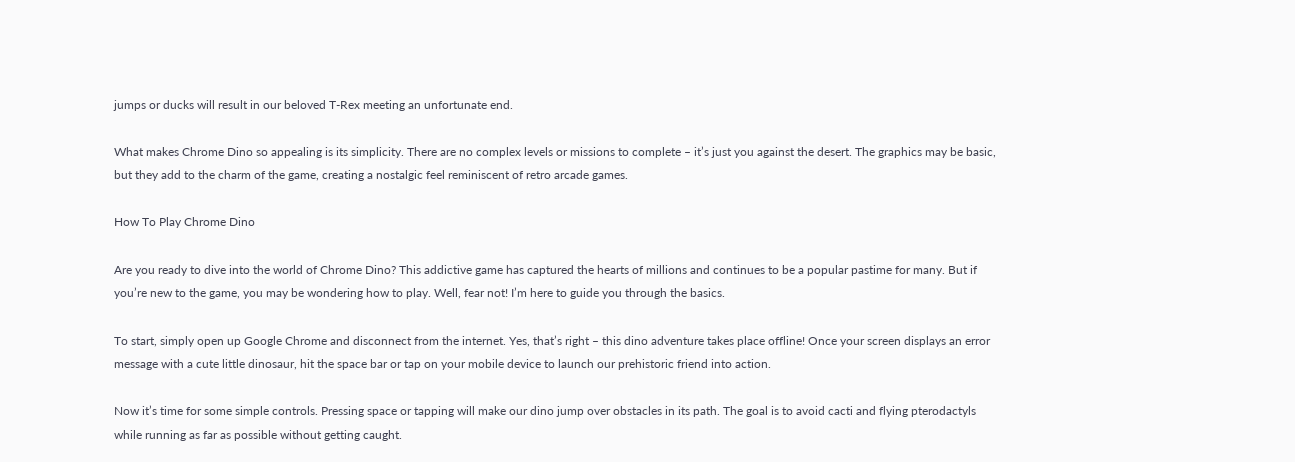jumps or ducks will result in our beloved T-Rex meeting an unfortunate end.

What makes Chrome Dino so appealing is its simplicity. There are no complex levels or missions to complete – it’s just you against the desert. The graphics may be basic, but they add to the charm of the game, creating a nostalgic feel reminiscent of retro arcade games.

How To Play Chrome Dino

Are you ready to dive into the world of Chrome Dino? This addictive game has captured the hearts of millions and continues to be a popular pastime for many. But if you’re new to the game, you may be wondering how to play. Well, fear not! I’m here to guide you through the basics.

To start, simply open up Google Chrome and disconnect from the internet. Yes, that’s right – this dino adventure takes place offline! Once your screen displays an error message with a cute little dinosaur, hit the space bar or tap on your mobile device to launch our prehistoric friend into action.

Now it’s time for some simple controls. Pressing space or tapping will make our dino jump over obstacles in its path. The goal is to avoid cacti and flying pterodactyls while running as far as possible without getting caught.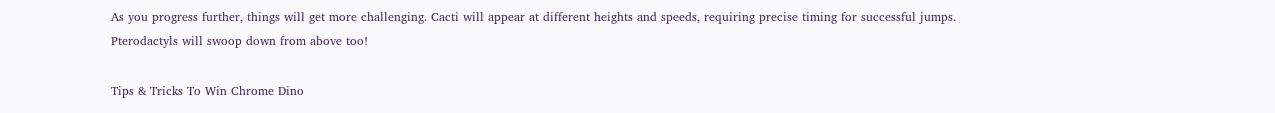As you progress further, things will get more challenging. Cacti will appear at different heights and speeds, requiring precise timing for successful jumps. Pterodactyls will swoop down from above too!

Tips & Tricks To Win Chrome Dino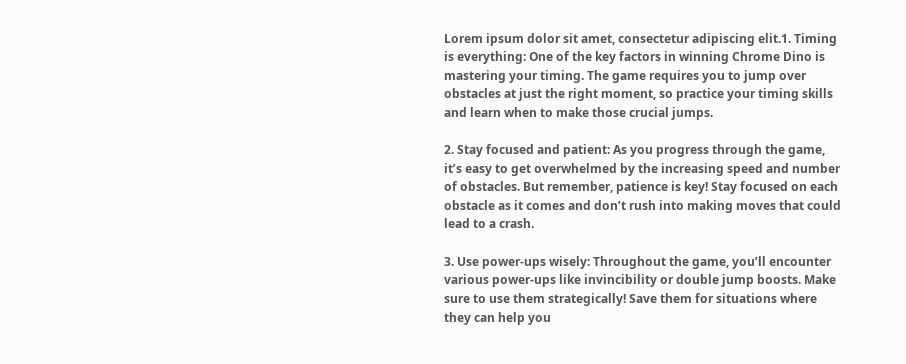Lorem ipsum dolor sit amet, consectetur adipiscing elit.1. Timing is everything: One of the key factors in winning Chrome Dino is mastering your timing. The game requires you to jump over obstacles at just the right moment, so practice your timing skills and learn when to make those crucial jumps.

2. Stay focused and patient: As you progress through the game, it’s easy to get overwhelmed by the increasing speed and number of obstacles. But remember, patience is key! Stay focused on each obstacle as it comes and don’t rush into making moves that could lead to a crash.

3. Use power-ups wisely: Throughout the game, you’ll encounter various power-ups like invincibility or double jump boosts. Make sure to use them strategically! Save them for situations where they can help you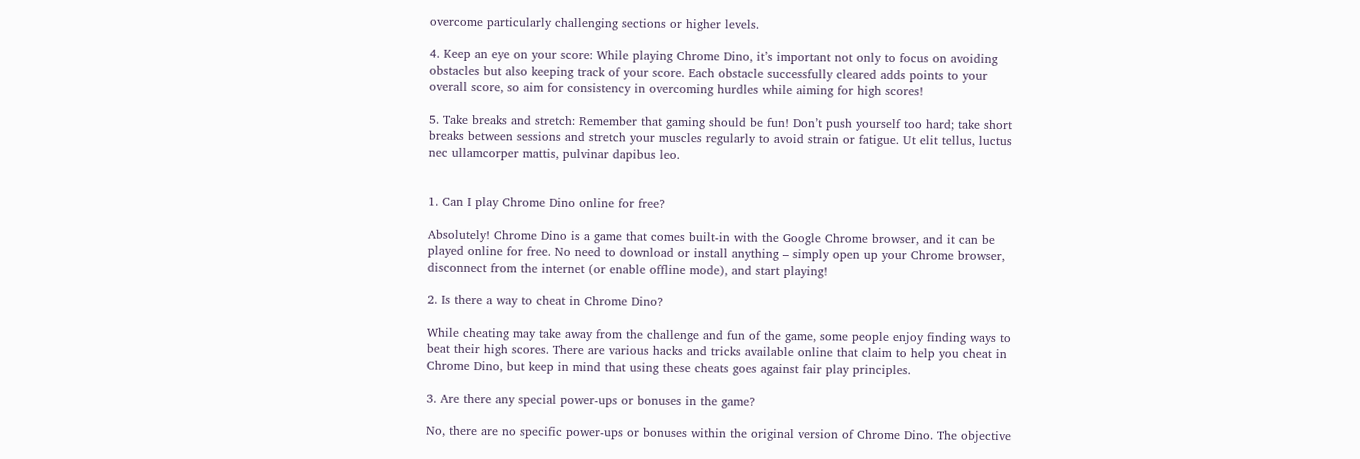overcome particularly challenging sections or higher levels.

4. Keep an eye on your score: While playing Chrome Dino, it’s important not only to focus on avoiding obstacles but also keeping track of your score. Each obstacle successfully cleared adds points to your overall score, so aim for consistency in overcoming hurdles while aiming for high scores!

5. Take breaks and stretch: Remember that gaming should be fun! Don’t push yourself too hard; take short breaks between sessions and stretch your muscles regularly to avoid strain or fatigue. Ut elit tellus, luctus nec ullamcorper mattis, pulvinar dapibus leo.


1. Can I play Chrome Dino online for free?

Absolutely! Chrome Dino is a game that comes built-in with the Google Chrome browser, and it can be played online for free. No need to download or install anything – simply open up your Chrome browser, disconnect from the internet (or enable offline mode), and start playing!

2. Is there a way to cheat in Chrome Dino?

While cheating may take away from the challenge and fun of the game, some people enjoy finding ways to beat their high scores. There are various hacks and tricks available online that claim to help you cheat in Chrome Dino, but keep in mind that using these cheats goes against fair play principles.

3. Are there any special power-ups or bonuses in the game?

No, there are no specific power-ups or bonuses within the original version of Chrome Dino. The objective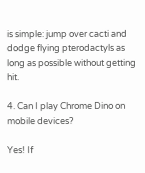is simple: jump over cacti and dodge flying pterodactyls as long as possible without getting hit.

4. Can I play Chrome Dino on mobile devices?

Yes! If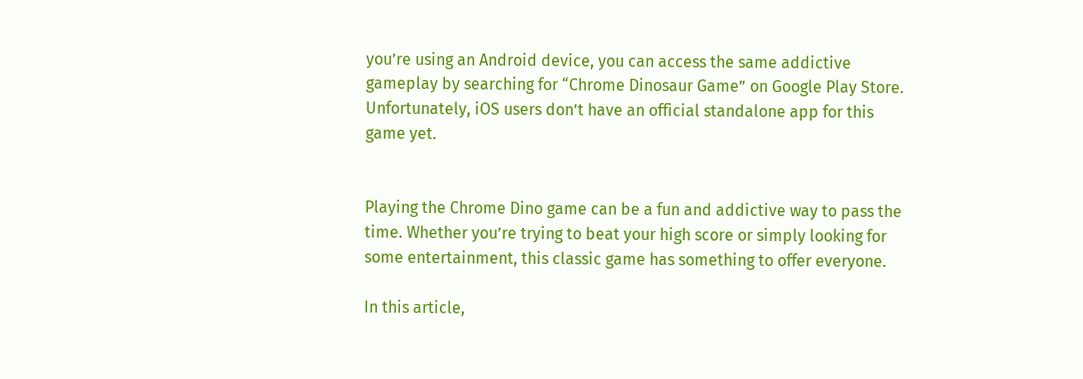you’re using an Android device, you can access the same addictive gameplay by searching for “Chrome Dinosaur Game” on Google Play Store. Unfortunately, iOS users don’t have an official standalone app for this game yet.


Playing the Chrome Dino game can be a fun and addictive way to pass the time. Whether you’re trying to beat your high score or simply looking for some entertainment, this classic game has something to offer everyone.

In this article,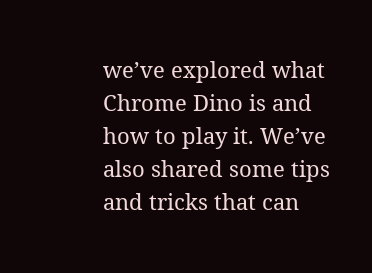we’ve explored what Chrome Dino is and how to play it. We’ve also shared some tips and tricks that can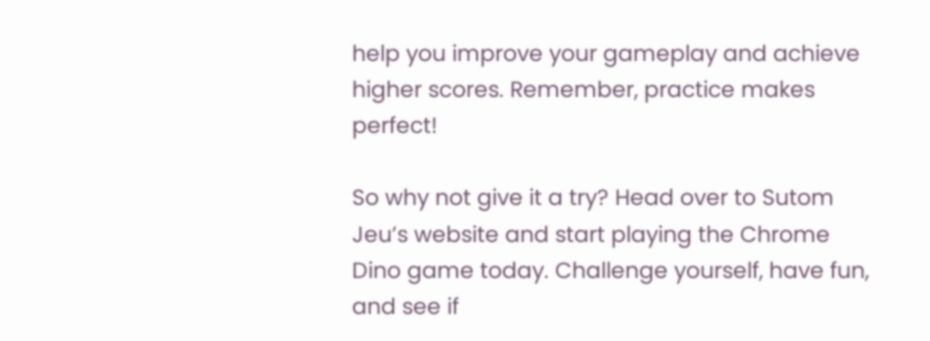help you improve your gameplay and achieve higher scores. Remember, practice makes perfect!

So why not give it a try? Head over to Sutom Jeu’s website and start playing the Chrome Dino game today. Challenge yourself, have fun, and see if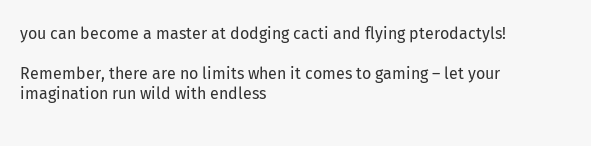you can become a master at dodging cacti and flying pterodactyls!

Remember, there are no limits when it comes to gaming – let your imagination run wild with endless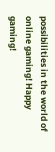possibilities in the world of online gaming! Happy gaming!